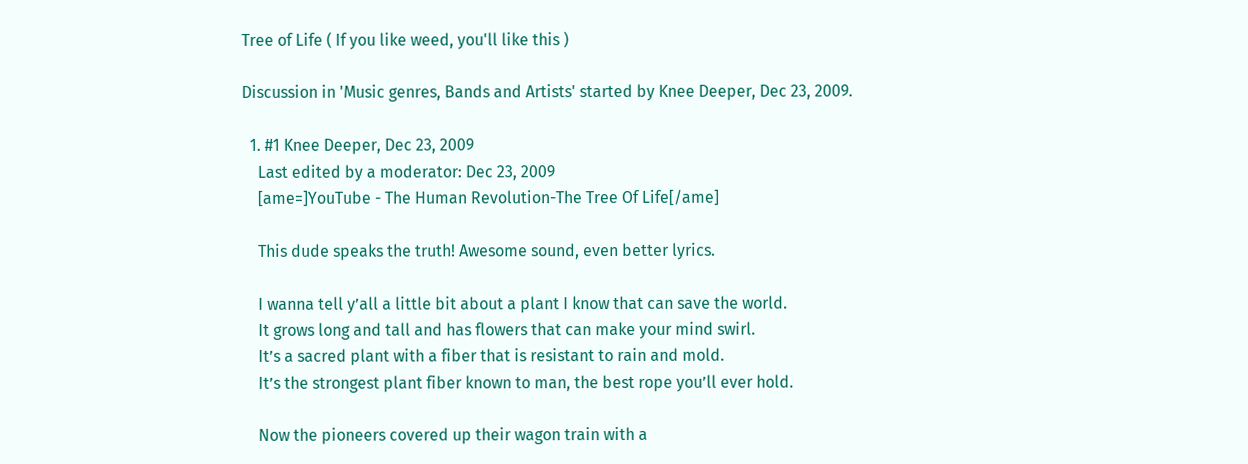Tree of Life ( If you like weed, you'll like this )

Discussion in 'Music genres, Bands and Artists' started by Knee Deeper, Dec 23, 2009.

  1. #1 Knee Deeper, Dec 23, 2009
    Last edited by a moderator: Dec 23, 2009
    [ame=]YouTube - The Human Revolution-The Tree Of Life[/ame]

    This dude speaks the truth! Awesome sound, even better lyrics.

    I wanna tell y’all a little bit about a plant I know that can save the world.
    It grows long and tall and has flowers that can make your mind swirl.
    It’s a sacred plant with a fiber that is resistant to rain and mold.
    It’s the strongest plant fiber known to man, the best rope you’ll ever hold.

    Now the pioneers covered up their wagon train with a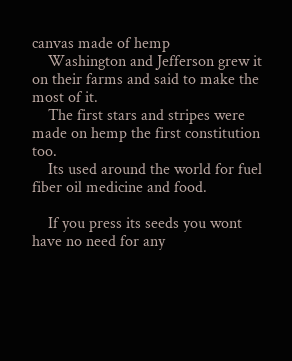canvas made of hemp
    Washington and Jefferson grew it on their farms and said to make the most of it.
    The first stars and stripes were made on hemp the first constitution too.
    Its used around the world for fuel fiber oil medicine and food.

    If you press its seeds you wont have no need for any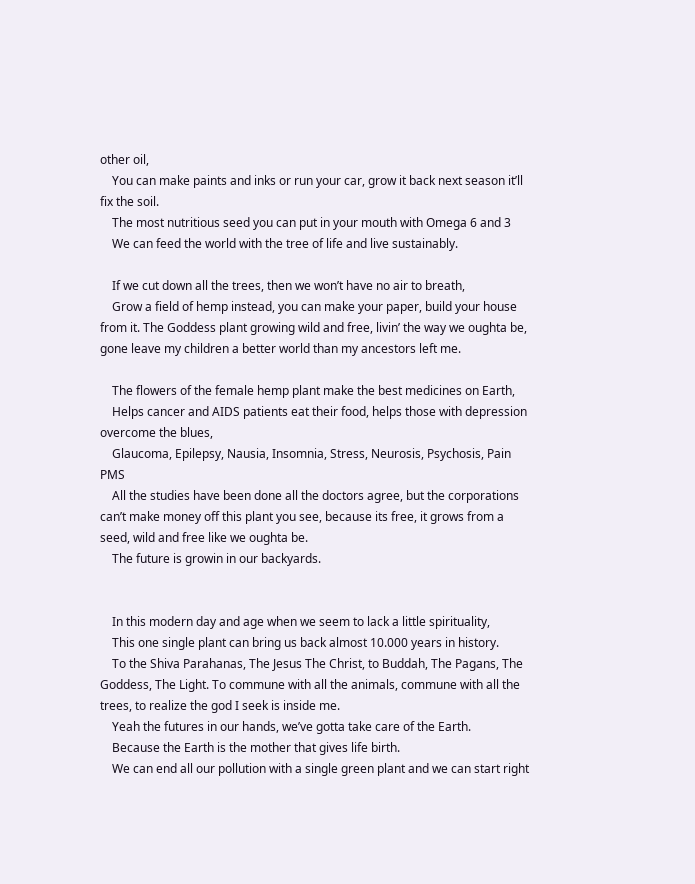other oil,
    You can make paints and inks or run your car, grow it back next season it’ll fix the soil.
    The most nutritious seed you can put in your mouth with Omega 6 and 3
    We can feed the world with the tree of life and live sustainably.

    If we cut down all the trees, then we won’t have no air to breath,
    Grow a field of hemp instead, you can make your paper, build your house from it. The Goddess plant growing wild and free, livin’ the way we oughta be, gone leave my children a better world than my ancestors left me.

    The flowers of the female hemp plant make the best medicines on Earth,
    Helps cancer and AIDS patients eat their food, helps those with depression overcome the blues,
    Glaucoma, Epilepsy, Nausia, Insomnia, Stress, Neurosis, Psychosis, Pain PMS
    All the studies have been done all the doctors agree, but the corporations can’t make money off this plant you see, because its free, it grows from a seed, wild and free like we oughta be.
    The future is growin in our backyards.


    In this modern day and age when we seem to lack a little spirituality,
    This one single plant can bring us back almost 10.000 years in history.
    To the Shiva Parahanas, The Jesus The Christ, to Buddah, The Pagans, The Goddess, The Light. To commune with all the animals, commune with all the trees, to realize the god I seek is inside me.
    Yeah the futures in our hands, we’ve gotta take care of the Earth.
    Because the Earth is the mother that gives life birth.
    We can end all our pollution with a single green plant and we can start right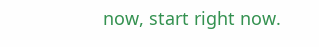now, start right now.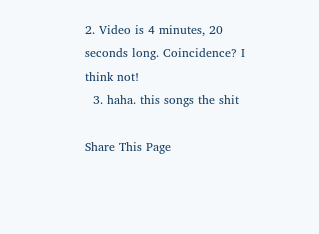2. Video is 4 minutes, 20 seconds long. Coincidence? I think not!
  3. haha. this songs the shit

Share This Page